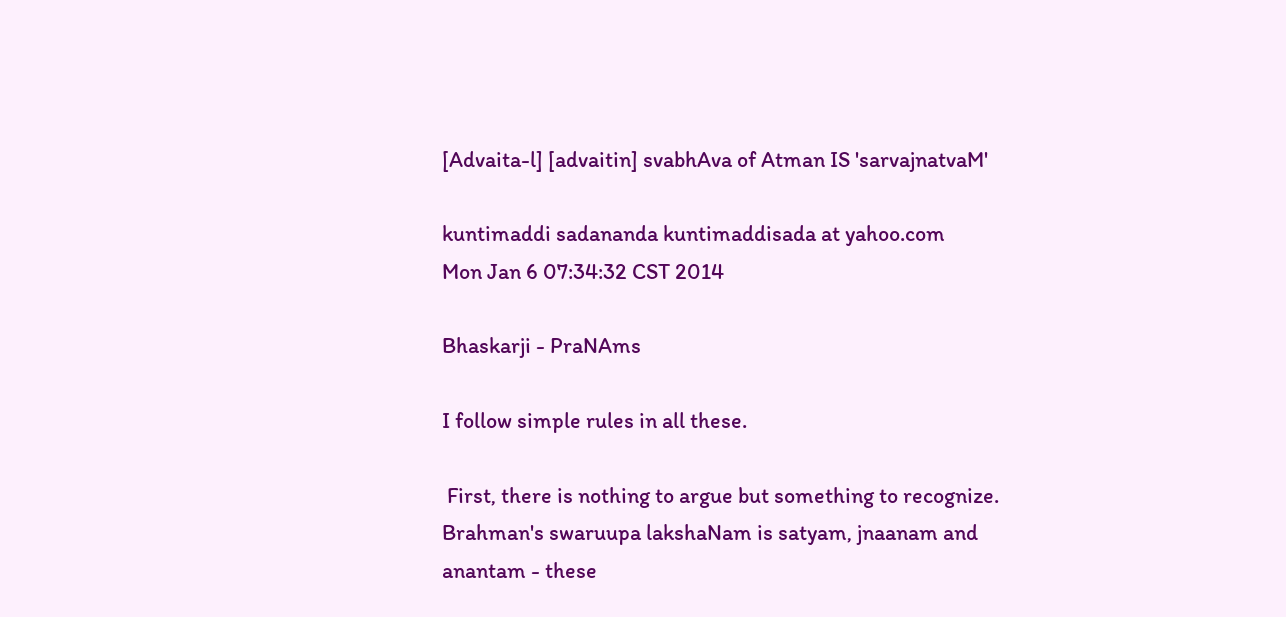[Advaita-l] [advaitin] svabhAva of Atman IS 'sarvajnatvaM'

kuntimaddi sadananda kuntimaddisada at yahoo.com
Mon Jan 6 07:34:32 CST 2014

Bhaskarji - PraNAms

I follow simple rules in all these.

 First, there is nothing to argue but something to recognize.  Brahman's swaruupa lakshaNam is satyam, jnaanam and anantam - these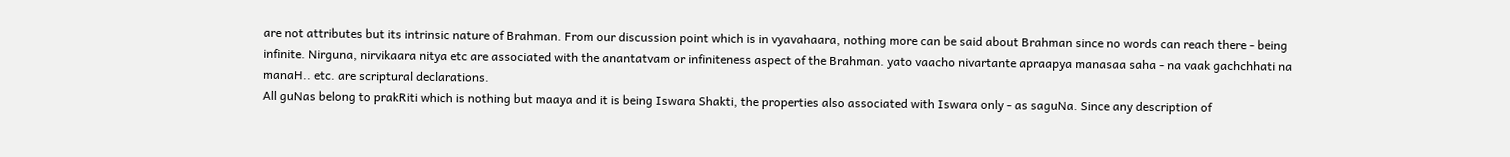are not attributes but its intrinsic nature of Brahman. From our discussion point which is in vyavahaara, nothing more can be said about Brahman since no words can reach there - being infinite. Nirguna, nirvikaara nitya etc are associated with the anantatvam or infiniteness aspect of the Brahman. yato vaacho nivartante apraapya manasaa saha - na vaak gachchhati na manaH.. etc. are scriptural declarations.
All guNas belong to prakRiti which is nothing but maaya and it is being Iswara Shakti, the properties also associated with Iswara only - as saguNa. Since any description of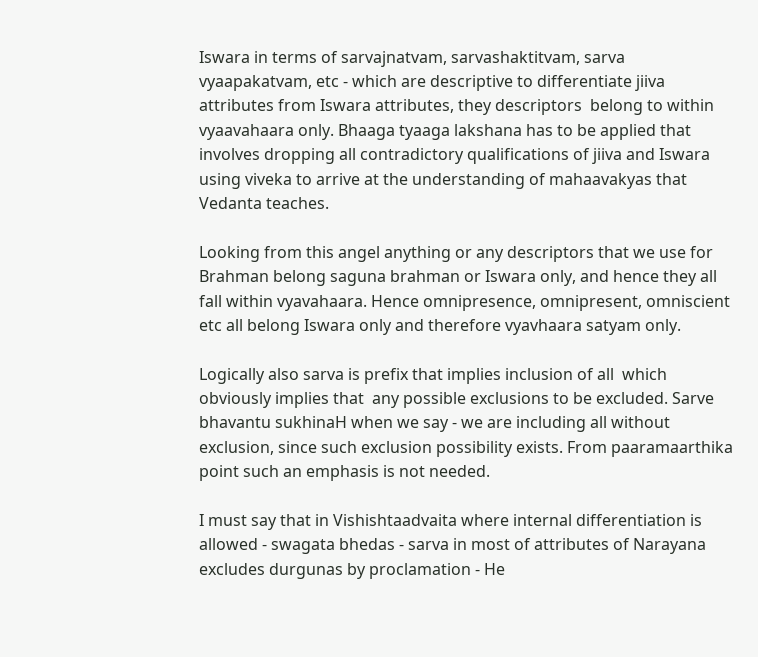Iswara in terms of sarvajnatvam, sarvashaktitvam, sarva vyaapakatvam, etc - which are descriptive to differentiate jiiva attributes from Iswara attributes, they descriptors  belong to within vyaavahaara only. Bhaaga tyaaga lakshana has to be applied that involves dropping all contradictory qualifications of jiiva and Iswara using viveka to arrive at the understanding of mahaavakyas that Vedanta teaches.

Looking from this angel anything or any descriptors that we use for Brahman belong saguna brahman or Iswara only, and hence they all fall within vyavahaara. Hence omnipresence, omnipresent, omniscient etc all belong Iswara only and therefore vyavhaara satyam only.

Logically also sarva is prefix that implies inclusion of all  which obviously implies that  any possible exclusions to be excluded. Sarve bhavantu sukhinaH when we say - we are including all without exclusion, since such exclusion possibility exists. From paaramaarthika point such an emphasis is not needed.

I must say that in Vishishtaadvaita where internal differentiation is allowed - swagata bhedas - sarva in most of attributes of Narayana excludes durgunas by proclamation - He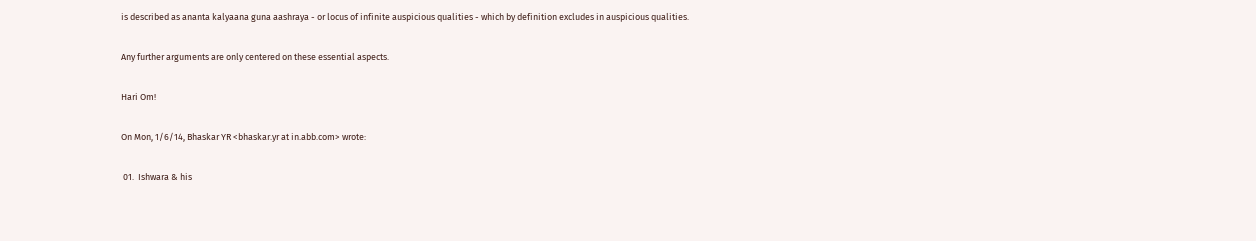is described as ananta kalyaana guna aashraya - or locus of infinite auspicious qualities - which by definition excludes in auspicious qualities.

Any further arguments are only centered on these essential aspects.

Hari Om!

On Mon, 1/6/14, Bhaskar YR <bhaskar.yr at in.abb.com> wrote:

 01.  Ishwara & his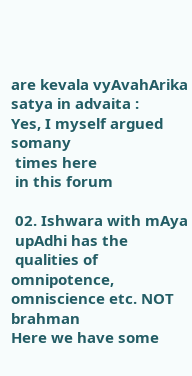are kevala vyAvahArika satya in advaita :
Yes, I myself argued somany
 times here
 in this forum

 02. Ishwara with mAya
 upAdhi has the
 qualities of omnipotence, omniscience etc. NOT brahman
Here we have some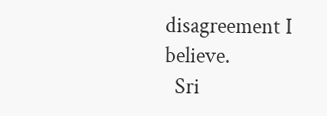disagreement I believe.
  Sri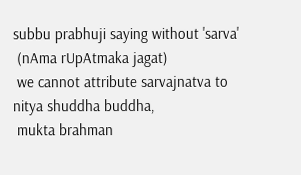subbu prabhuji saying without 'sarva'
 (nAma rUpAtmaka jagat)
 we cannot attribute sarvajnatva to nitya shuddha buddha,
 mukta brahman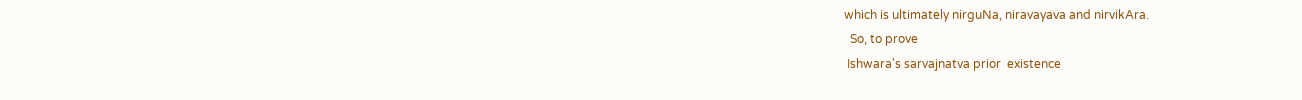which is ultimately nirguNa, niravayava and nirvikAra.
  So, to prove
 Ishwara's sarvajnatva prior  existence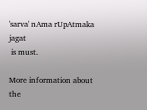'sarva' nAma rUpAtmaka jagat
 is must.

More information about the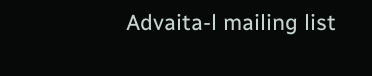Advaita-l mailing list